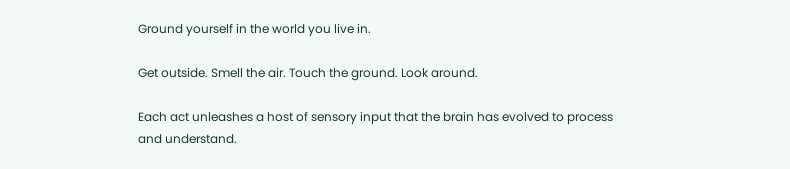Ground yourself in the world you live in.

Get outside. Smell the air. Touch the ground. Look around.

Each act unleashes a host of sensory input that the brain has evolved to process and understand.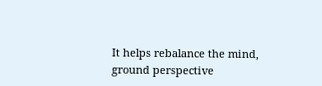It helps rebalance the mind, ground perspective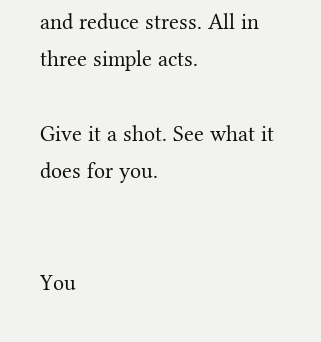and reduce stress. All in three simple acts.

Give it a shot. See what it does for you.


You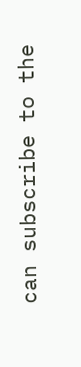can subscribe to the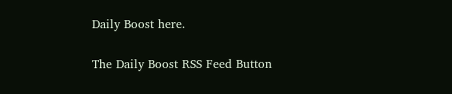Daily Boost here.

The Daily Boost RSS Feed Button